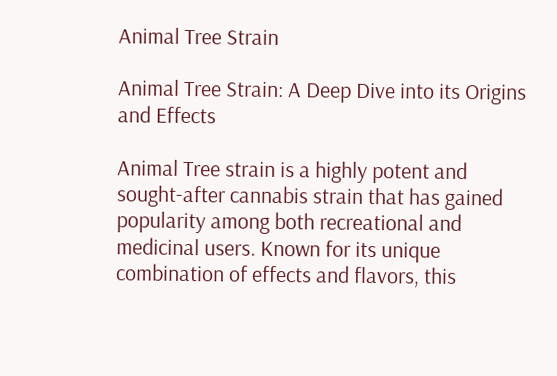Animal Tree Strain

Animal Tree Strain: A Deep Dive into its Origins and Effects

Animal Tree strain is a highly potent and sought-after cannabis strain that has gained popularity among both recreational and medicinal users. Known for its unique combination of effects and flavors, this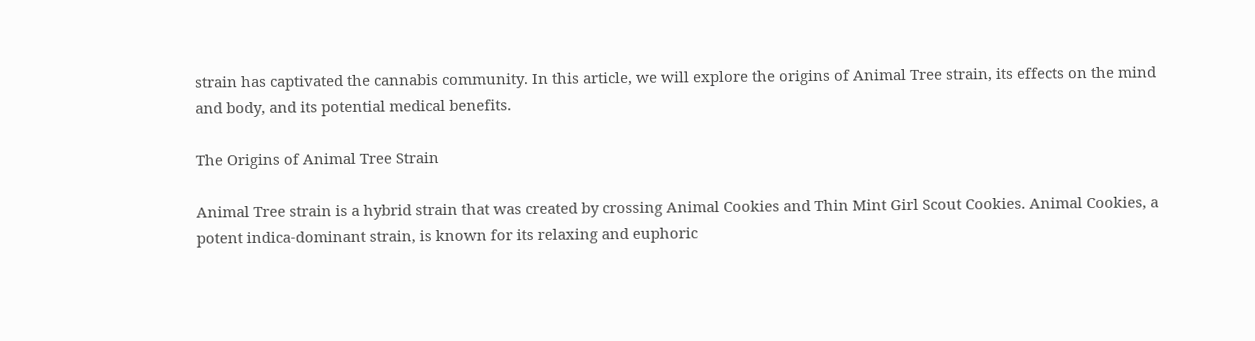strain has captivated the cannabis community. In this article, we will explore the origins of Animal Tree strain, its effects on the mind and body, and its potential medical benefits.

The Origins of Animal Tree Strain

Animal Tree strain is a hybrid strain that was created by crossing Animal Cookies and Thin Mint Girl Scout Cookies. Animal Cookies, a potent indica-dominant strain, is known for its relaxing and euphoric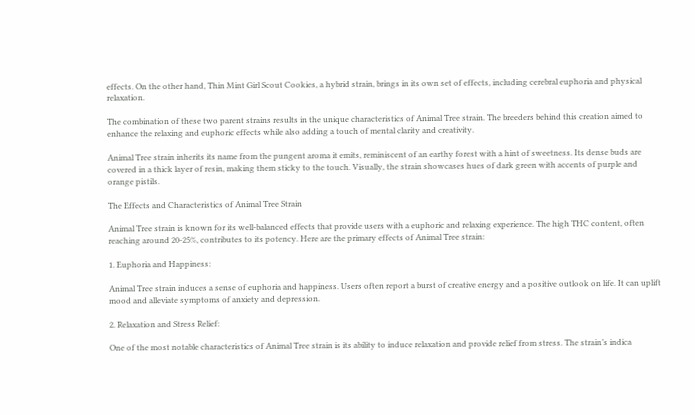effects. On the other hand, Thin Mint Girl Scout Cookies, a hybrid strain, brings in its own set of effects, including cerebral euphoria and physical relaxation.

The combination of these two parent strains results in the unique characteristics of Animal Tree strain. The breeders behind this creation aimed to enhance the relaxing and euphoric effects while also adding a touch of mental clarity and creativity.

Animal Tree strain inherits its name from the pungent aroma it emits, reminiscent of an earthy forest with a hint of sweetness. Its dense buds are covered in a thick layer of resin, making them sticky to the touch. Visually, the strain showcases hues of dark green with accents of purple and orange pistils.

The Effects and Characteristics of Animal Tree Strain

Animal Tree strain is known for its well-balanced effects that provide users with a euphoric and relaxing experience. The high THC content, often reaching around 20-25%, contributes to its potency. Here are the primary effects of Animal Tree strain:

1. Euphoria and Happiness:

Animal Tree strain induces a sense of euphoria and happiness. Users often report a burst of creative energy and a positive outlook on life. It can uplift mood and alleviate symptoms of anxiety and depression.

2. Relaxation and Stress Relief:

One of the most notable characteristics of Animal Tree strain is its ability to induce relaxation and provide relief from stress. The strain’s indica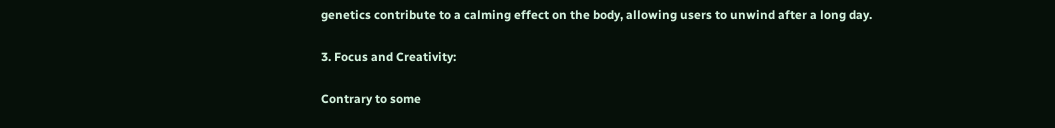genetics contribute to a calming effect on the body, allowing users to unwind after a long day.

3. Focus and Creativity:

Contrary to some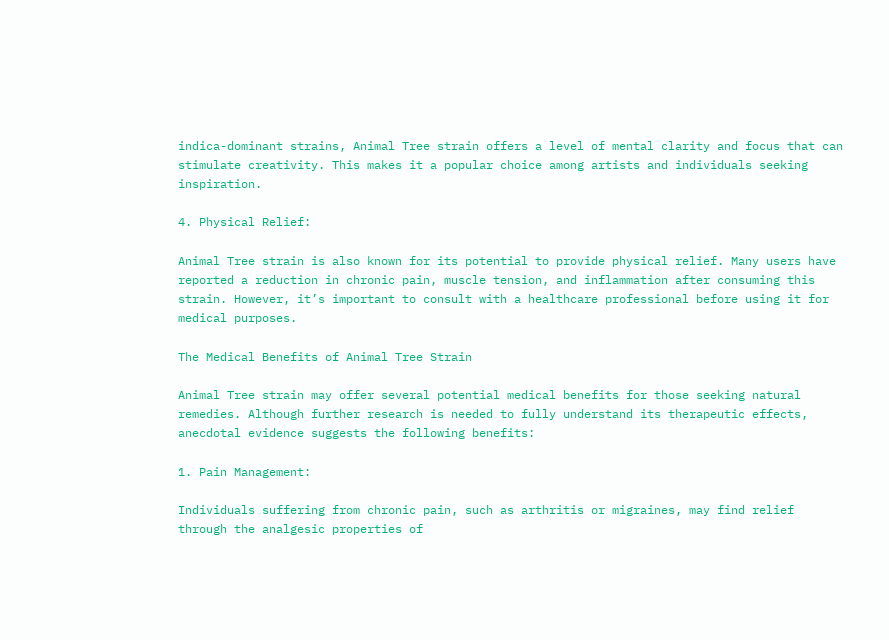indica-dominant strains, Animal Tree strain offers a level of mental clarity and focus that can stimulate creativity. This makes it a popular choice among artists and individuals seeking inspiration.

4. Physical Relief:

Animal Tree strain is also known for its potential to provide physical relief. Many users have reported a reduction in chronic pain, muscle tension, and inflammation after consuming this strain. However, it’s important to consult with a healthcare professional before using it for medical purposes.

The Medical Benefits of Animal Tree Strain

Animal Tree strain may offer several potential medical benefits for those seeking natural remedies. Although further research is needed to fully understand its therapeutic effects, anecdotal evidence suggests the following benefits:

1. Pain Management:

Individuals suffering from chronic pain, such as arthritis or migraines, may find relief through the analgesic properties of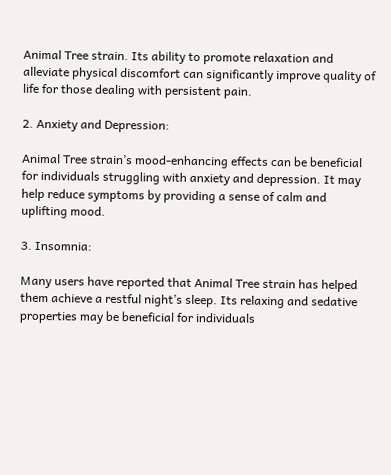Animal Tree strain. Its ability to promote relaxation and alleviate physical discomfort can significantly improve quality of life for those dealing with persistent pain.

2. Anxiety and Depression:

Animal Tree strain’s mood-enhancing effects can be beneficial for individuals struggling with anxiety and depression. It may help reduce symptoms by providing a sense of calm and uplifting mood.

3. Insomnia:

Many users have reported that Animal Tree strain has helped them achieve a restful night’s sleep. Its relaxing and sedative properties may be beneficial for individuals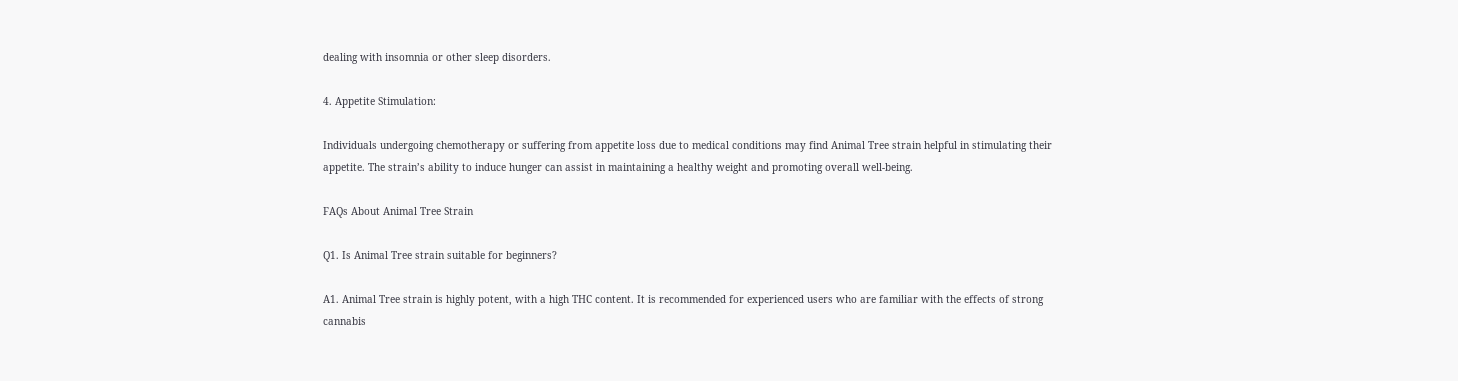dealing with insomnia or other sleep disorders.

4. Appetite Stimulation:

Individuals undergoing chemotherapy or suffering from appetite loss due to medical conditions may find Animal Tree strain helpful in stimulating their appetite. The strain’s ability to induce hunger can assist in maintaining a healthy weight and promoting overall well-being.

FAQs About Animal Tree Strain

Q1. Is Animal Tree strain suitable for beginners?

A1. Animal Tree strain is highly potent, with a high THC content. It is recommended for experienced users who are familiar with the effects of strong cannabis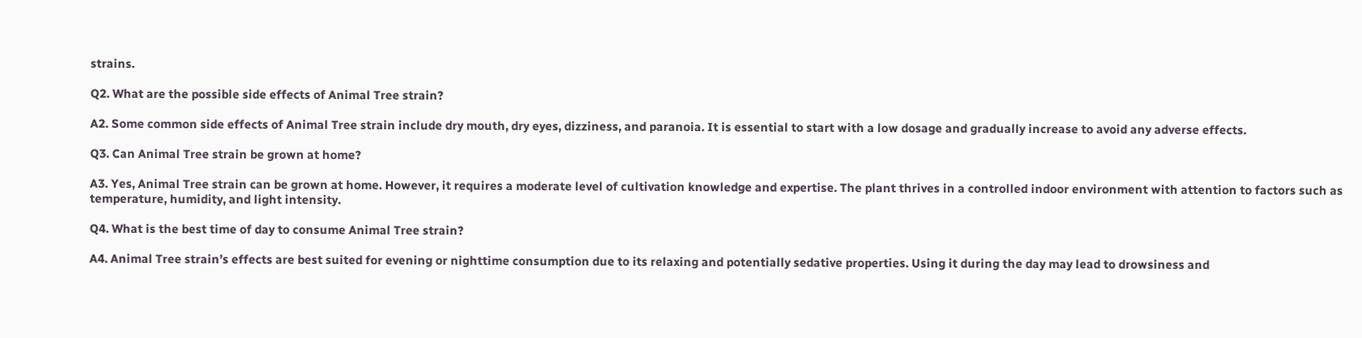strains.

Q2. What are the possible side effects of Animal Tree strain?

A2. Some common side effects of Animal Tree strain include dry mouth, dry eyes, dizziness, and paranoia. It is essential to start with a low dosage and gradually increase to avoid any adverse effects.

Q3. Can Animal Tree strain be grown at home?

A3. Yes, Animal Tree strain can be grown at home. However, it requires a moderate level of cultivation knowledge and expertise. The plant thrives in a controlled indoor environment with attention to factors such as temperature, humidity, and light intensity.

Q4. What is the best time of day to consume Animal Tree strain?

A4. Animal Tree strain’s effects are best suited for evening or nighttime consumption due to its relaxing and potentially sedative properties. Using it during the day may lead to drowsiness and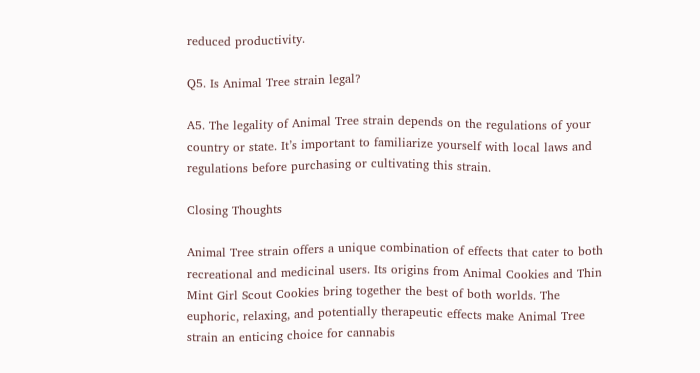reduced productivity.

Q5. Is Animal Tree strain legal?

A5. The legality of Animal Tree strain depends on the regulations of your country or state. It’s important to familiarize yourself with local laws and regulations before purchasing or cultivating this strain.

Closing Thoughts

Animal Tree strain offers a unique combination of effects that cater to both recreational and medicinal users. Its origins from Animal Cookies and Thin Mint Girl Scout Cookies bring together the best of both worlds. The euphoric, relaxing, and potentially therapeutic effects make Animal Tree strain an enticing choice for cannabis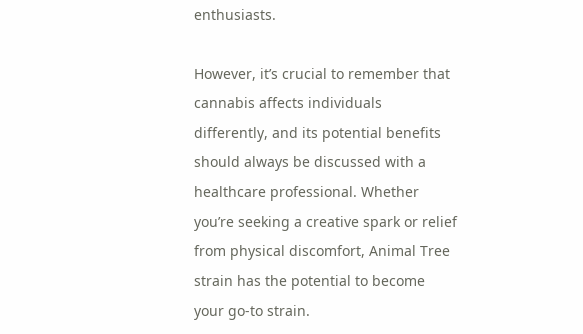enthusiasts.

However, it’s crucial to remember that cannabis affects individuals differently, and its potential benefits should always be discussed with a healthcare professional. Whether you’re seeking a creative spark or relief from physical discomfort, Animal Tree strain has the potential to become your go-to strain.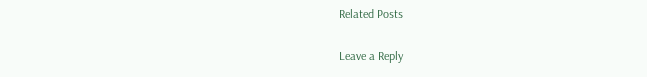Related Posts

Leave a Reply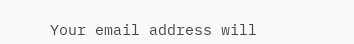Your email address will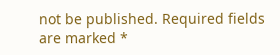not be published. Required fields are marked *